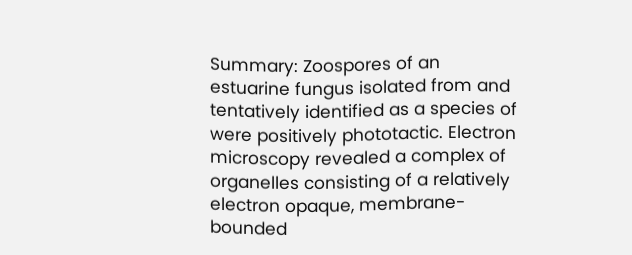Summary: Zoospores of an estuarine fungus isolated from and tentatively identified as a species of were positively phototactic. Electron microscopy revealed a complex of organelles consisting of a relatively electron opaque, membrane-bounded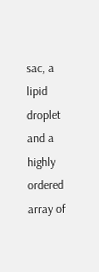sac, a lipid droplet and a highly ordered array of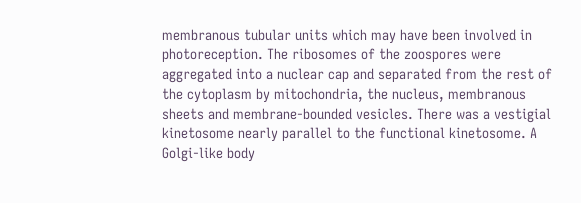membranous tubular units which may have been involved in photoreception. The ribosomes of the zoospores were aggregated into a nuclear cap and separated from the rest of the cytoplasm by mitochondria, the nucleus, membranous sheets and membrane-bounded vesicles. There was a vestigial kinetosome nearly parallel to the functional kinetosome. A Golgi-like body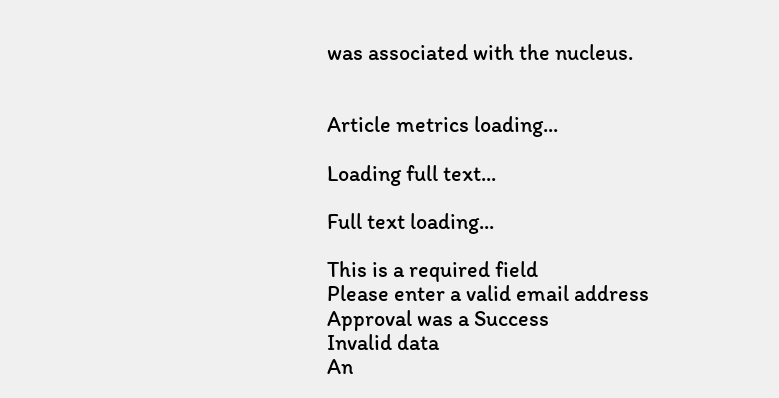was associated with the nucleus.


Article metrics loading...

Loading full text...

Full text loading...

This is a required field
Please enter a valid email address
Approval was a Success
Invalid data
An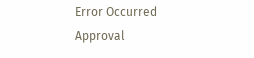Error Occurred
Approval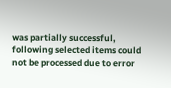was partially successful, following selected items could not be processed due to error